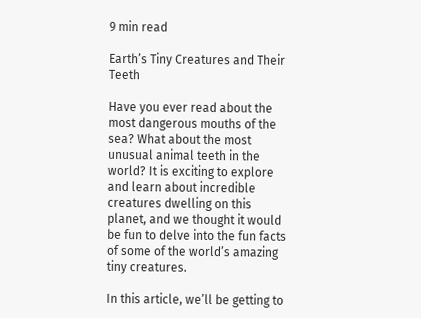9 min read

Earth’s Tiny Creatures and Their Teeth

Have you ever read about the most dangerous mouths of the sea? What about the most unusual animal teeth in the world? It is exciting to explore and learn about incredible creatures dwelling on this planet, and we thought it would be fun to delve into the fun facts of some of the world’s amazing tiny creatures.

In this article, we’ll be getting to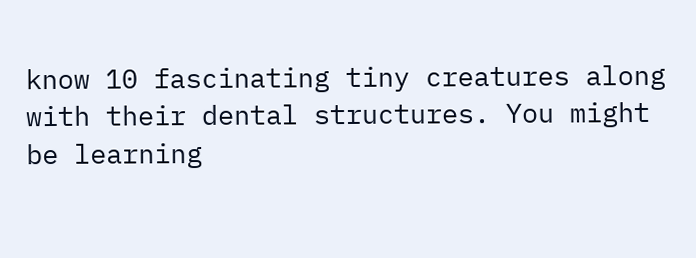know 10 fascinating tiny creatures along with their dental structures. You might be learning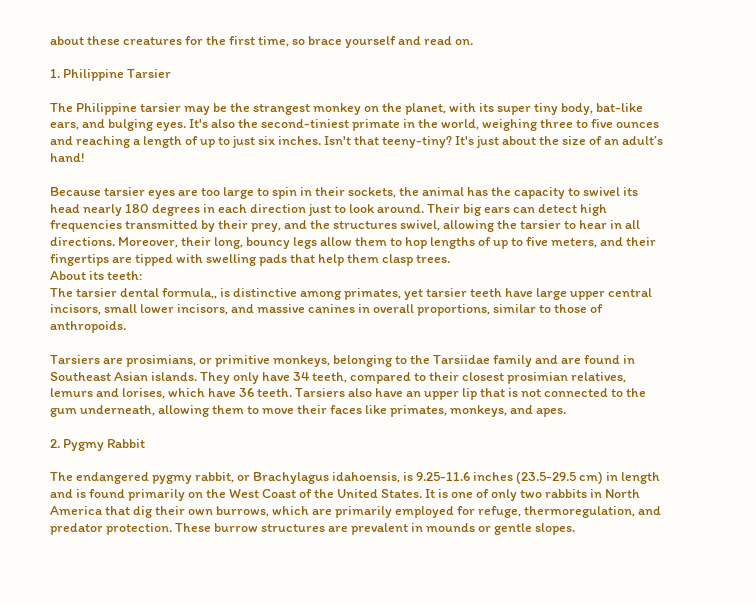about these creatures for the first time, so brace yourself and read on.

1. Philippine Tarsier

The Philippine tarsier may be the strangest monkey on the planet, with its super tiny body, bat-like ears, and bulging eyes. It's also the second-tiniest primate in the world, weighing three to five ounces and reaching a length of up to just six inches. Isn't that teeny-tiny? It's just about the size of an adult’s hand!

Because tarsier eyes are too large to spin in their sockets, the animal has the capacity to swivel its head nearly 180 degrees in each direction just to look around. Their big ears can detect high frequencies transmitted by their prey, and the structures swivel, allowing the tarsier to hear in all directions. Moreover, their long, bouncy legs allow them to hop lengths of up to five meters, and their fingertips are tipped with swelling pads that help them clasp trees.
About its teeth:
The tarsier dental formula,, is distinctive among primates, yet tarsier teeth have large upper central incisors, small lower incisors, and massive canines in overall proportions, similar to those of anthropoids.

Tarsiers are prosimians, or primitive monkeys, belonging to the Tarsiidae family and are found in Southeast Asian islands. They only have 34 teeth, compared to their closest prosimian relatives, lemurs and lorises, which have 36 teeth. Tarsiers also have an upper lip that is not connected to the gum underneath, allowing them to move their faces like primates, monkeys, and apes.

2. Pygmy Rabbit

The endangered pygmy rabbit, or Brachylagus idahoensis, is 9.25-11.6 inches (23.5-29.5 cm) in length and is found primarily on the West Coast of the United States. It is one of only two rabbits in North America that dig their own burrows, which are primarily employed for refuge, thermoregulation, and predator protection. These burrow structures are prevalent in mounds or gentle slopes.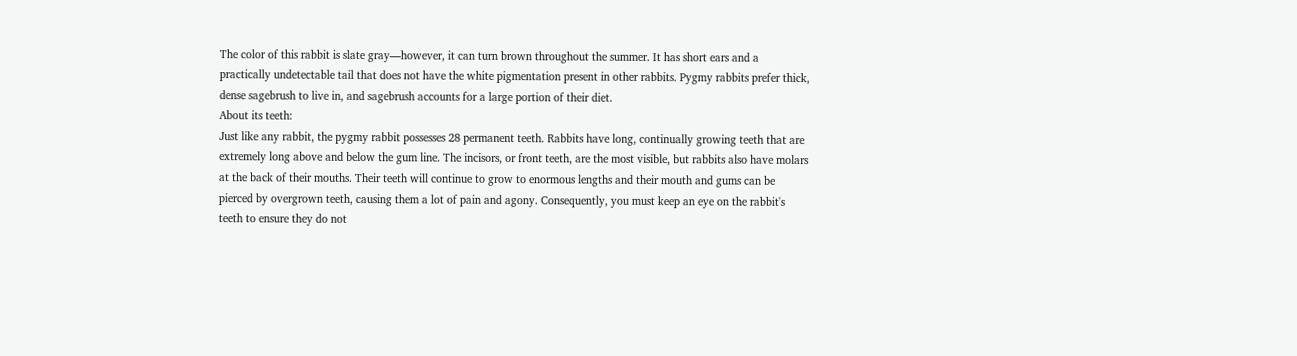The color of this rabbit is slate gray—however, it can turn brown throughout the summer. It has short ears and a practically undetectable tail that does not have the white pigmentation present in other rabbits. Pygmy rabbits prefer thick, dense sagebrush to live in, and sagebrush accounts for a large portion of their diet.
About its teeth:
Just like any rabbit, the pygmy rabbit possesses 28 permanent teeth. Rabbits have long, continually growing teeth that are extremely long above and below the gum line. The incisors, or front teeth, are the most visible, but rabbits also have molars at the back of their mouths. Their teeth will continue to grow to enormous lengths and their mouth and gums can be pierced by overgrown teeth, causing them a lot of pain and agony. Consequently, you must keep an eye on the rabbit's teeth to ensure they do not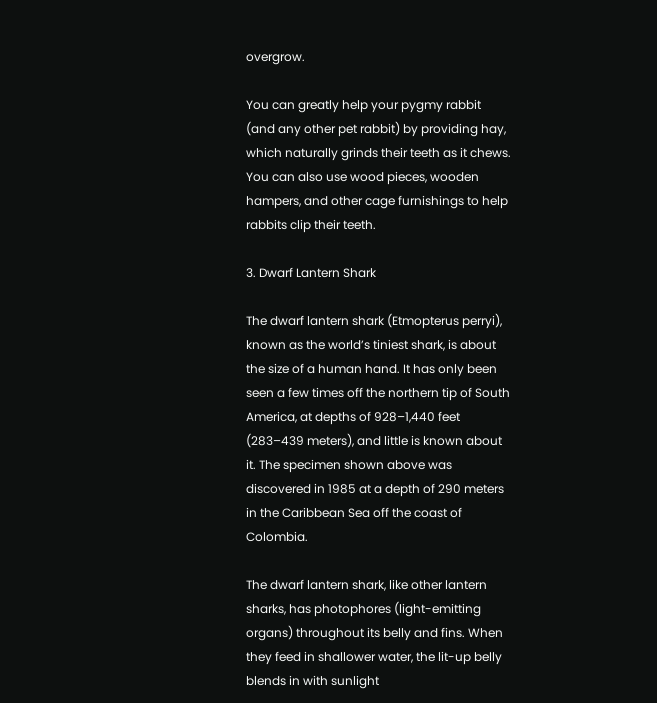overgrow.

You can greatly help your pygmy rabbit (and any other pet rabbit) by providing hay, which naturally grinds their teeth as it chews. You can also use wood pieces, wooden hampers, and other cage furnishings to help rabbits clip their teeth.

3. Dwarf Lantern Shark

The dwarf lantern shark (Etmopterus perryi), known as the world’s tiniest shark, is about the size of a human hand. It has only been seen a few times off the northern tip of South America, at depths of 928–1,440 feet (283–439 meters), and little is known about it. The specimen shown above was discovered in 1985 at a depth of 290 meters in the Caribbean Sea off the coast of Colombia.

The dwarf lantern shark, like other lantern sharks, has photophores (light-emitting organs) throughout its belly and fins. When they feed in shallower water, the lit-up belly blends in with sunlight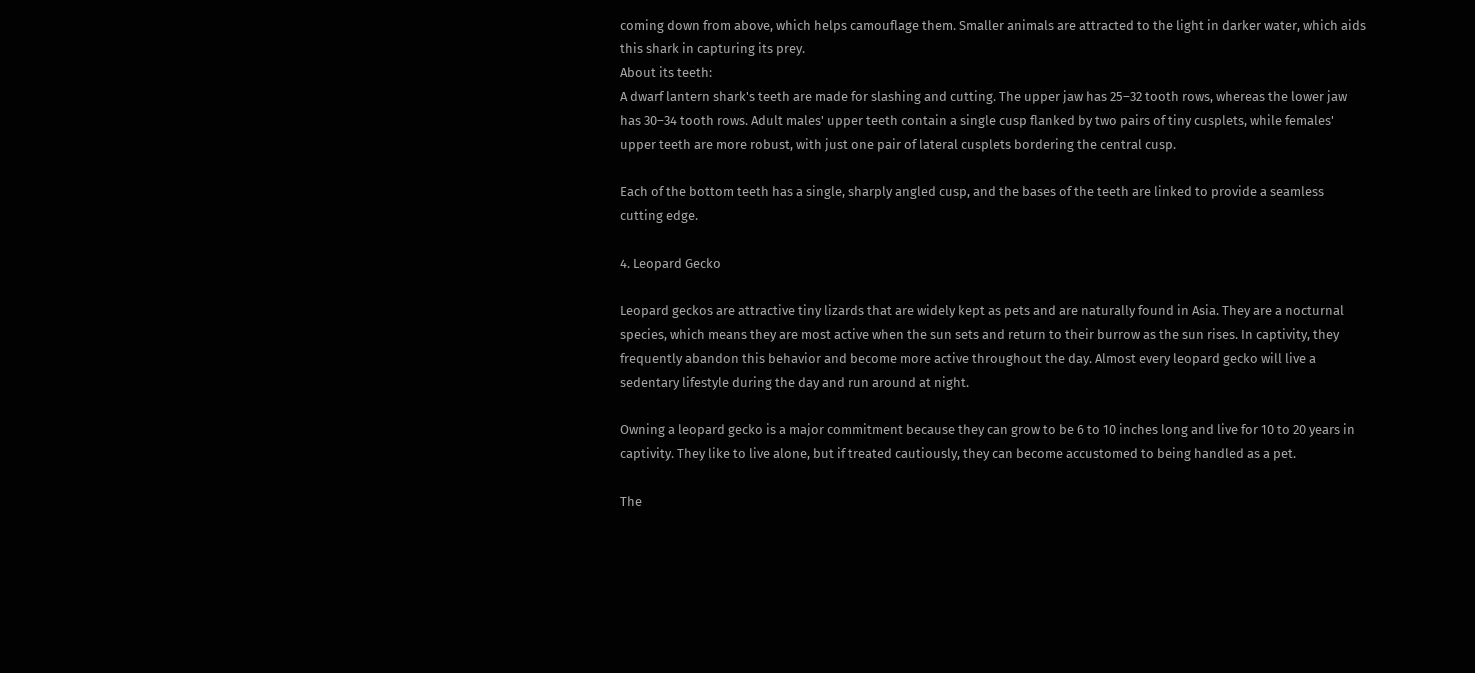coming down from above, which helps camouflage them. Smaller animals are attracted to the light in darker water, which aids this shark in capturing its prey.
About its teeth:
A dwarf lantern shark's teeth are made for slashing and cutting. The upper jaw has 25–32 tooth rows, whereas the lower jaw has 30–34 tooth rows. Adult males' upper teeth contain a single cusp flanked by two pairs of tiny cusplets, while females' upper teeth are more robust, with just one pair of lateral cusplets bordering the central cusp.

Each of the bottom teeth has a single, sharply angled cusp, and the bases of the teeth are linked to provide a seamless cutting edge.

4. Leopard Gecko

Leopard geckos are attractive tiny lizards that are widely kept as pets and are naturally found in Asia. They are a nocturnal species, which means they are most active when the sun sets and return to their burrow as the sun rises. In captivity, they frequently abandon this behavior and become more active throughout the day. Almost every leopard gecko will live a sedentary lifestyle during the day and run around at night.

Owning a leopard gecko is a major commitment because they can grow to be 6 to 10 inches long and live for 10 to 20 years in captivity. They like to live alone, but if treated cautiously, they can become accustomed to being handled as a pet.

The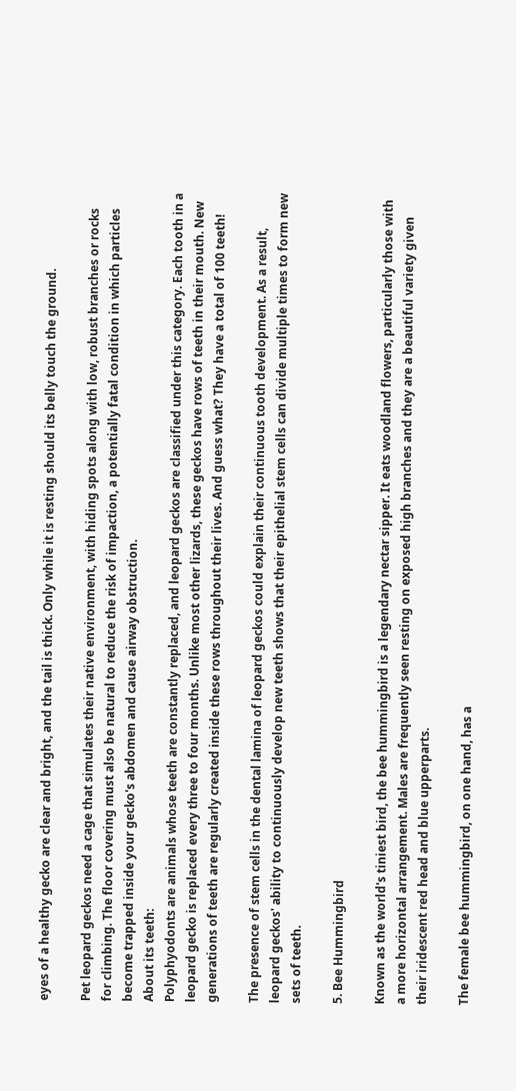eyes of a healthy gecko are clear and bright, and the tail is thick. Only while it is resting should its belly touch the ground.

Pet leopard geckos need a cage that simulates their native environment, with hiding spots along with low, robust branches or rocks for climbing. The floor covering must also be natural to reduce the risk of impaction, a potentially fatal condition in which particles become trapped inside your gecko's abdomen and cause airway obstruction.
About its teeth:
Polyphyodonts are animals whose teeth are constantly replaced, and leopard geckos are classified under this category. Each tooth in a leopard gecko is replaced every three to four months. Unlike most other lizards, these geckos have rows of teeth in their mouth. New generations of teeth are regularly created inside these rows throughout their lives. And guess what? They have a total of 100 teeth!

The presence of stem cells in the dental lamina of leopard geckos could explain their continuous tooth development. As a result, leopard geckos' ability to continuously develop new teeth shows that their epithelial stem cells can divide multiple times to form new sets of teeth.

5. Bee Hummingbird

Known as the world's tiniest bird, the bee hummingbird is a legendary nectar sipper. It eats woodland flowers, particularly those with a more horizontal arrangement. Males are frequently seen resting on exposed high branches and they are a beautiful variety given their iridescent red head and blue upperparts.

The female bee hummingbird, on one hand, has a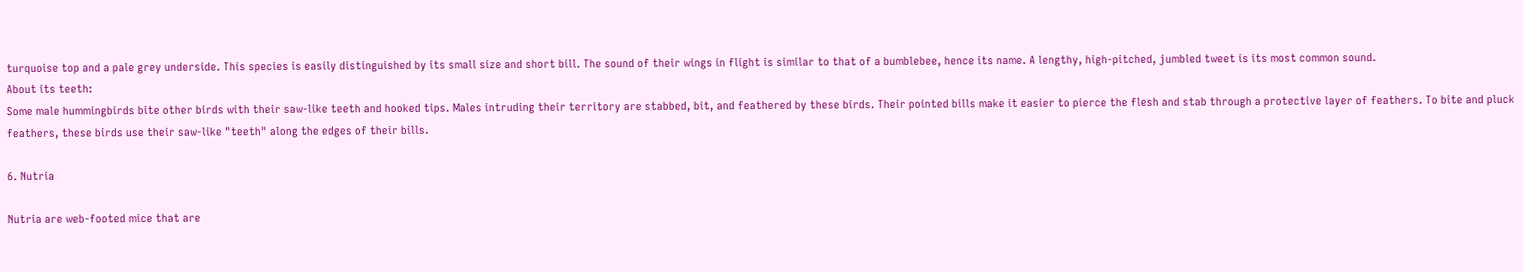turquoise top and a pale grey underside. This species is easily distinguished by its small size and short bill. The sound of their wings in flight is similar to that of a bumblebee, hence its name. A lengthy, high-pitched, jumbled tweet is its most common sound.
About its teeth:
Some male hummingbirds bite other birds with their saw-like teeth and hooked tips. Males intruding their territory are stabbed, bit, and feathered by these birds. Their pointed bills make it easier to pierce the flesh and stab through a protective layer of feathers. To bite and pluck feathers, these birds use their saw-like "teeth" along the edges of their bills.

6. Nutria

Nutria are web-footed mice that are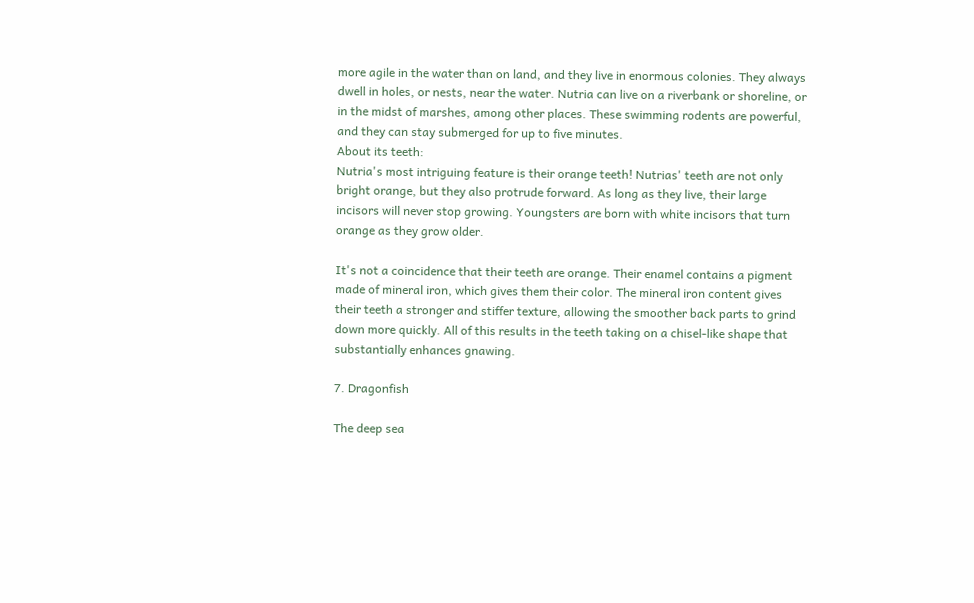more agile in the water than on land, and they live in enormous colonies. They always dwell in holes, or nests, near the water. Nutria can live on a riverbank or shoreline, or in the midst of marshes, among other places. These swimming rodents are powerful, and they can stay submerged for up to five minutes.
About its teeth:
Nutria's most intriguing feature is their orange teeth! Nutrias' teeth are not only bright orange, but they also protrude forward. As long as they live, their large incisors will never stop growing. Youngsters are born with white incisors that turn orange as they grow older.

It's not a coincidence that their teeth are orange. Their enamel contains a pigment made of mineral iron, which gives them their color. The mineral iron content gives their teeth a stronger and stiffer texture, allowing the smoother back parts to grind down more quickly. All of this results in the teeth taking on a chisel-like shape that substantially enhances gnawing.

7. Dragonfish

The deep sea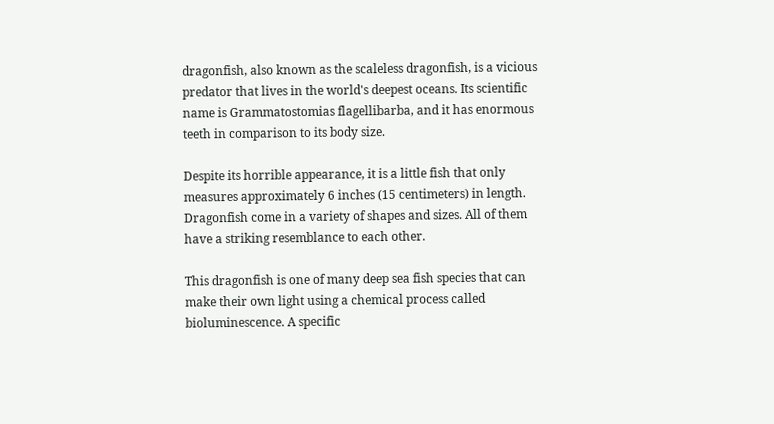dragonfish, also known as the scaleless dragonfish, is a vicious predator that lives in the world's deepest oceans. Its scientific name is Grammatostomias flagellibarba, and it has enormous teeth in comparison to its body size.

Despite its horrible appearance, it is a little fish that only measures approximately 6 inches (15 centimeters) in length. Dragonfish come in a variety of shapes and sizes. All of them have a striking resemblance to each other.

This dragonfish is one of many deep sea fish species that can make their own light using a chemical process called bioluminescence. A specific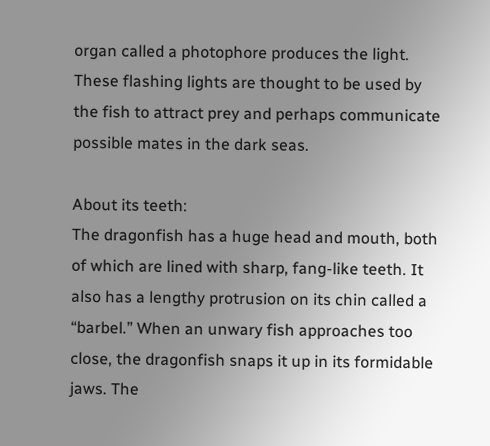organ called a photophore produces the light. These flashing lights are thought to be used by the fish to attract prey and perhaps communicate possible mates in the dark seas.

About its teeth:
The dragonfish has a huge head and mouth, both of which are lined with sharp, fang-like teeth. It also has a lengthy protrusion on its chin called a “barbel.” When an unwary fish approaches too close, the dragonfish snaps it up in its formidable jaws. The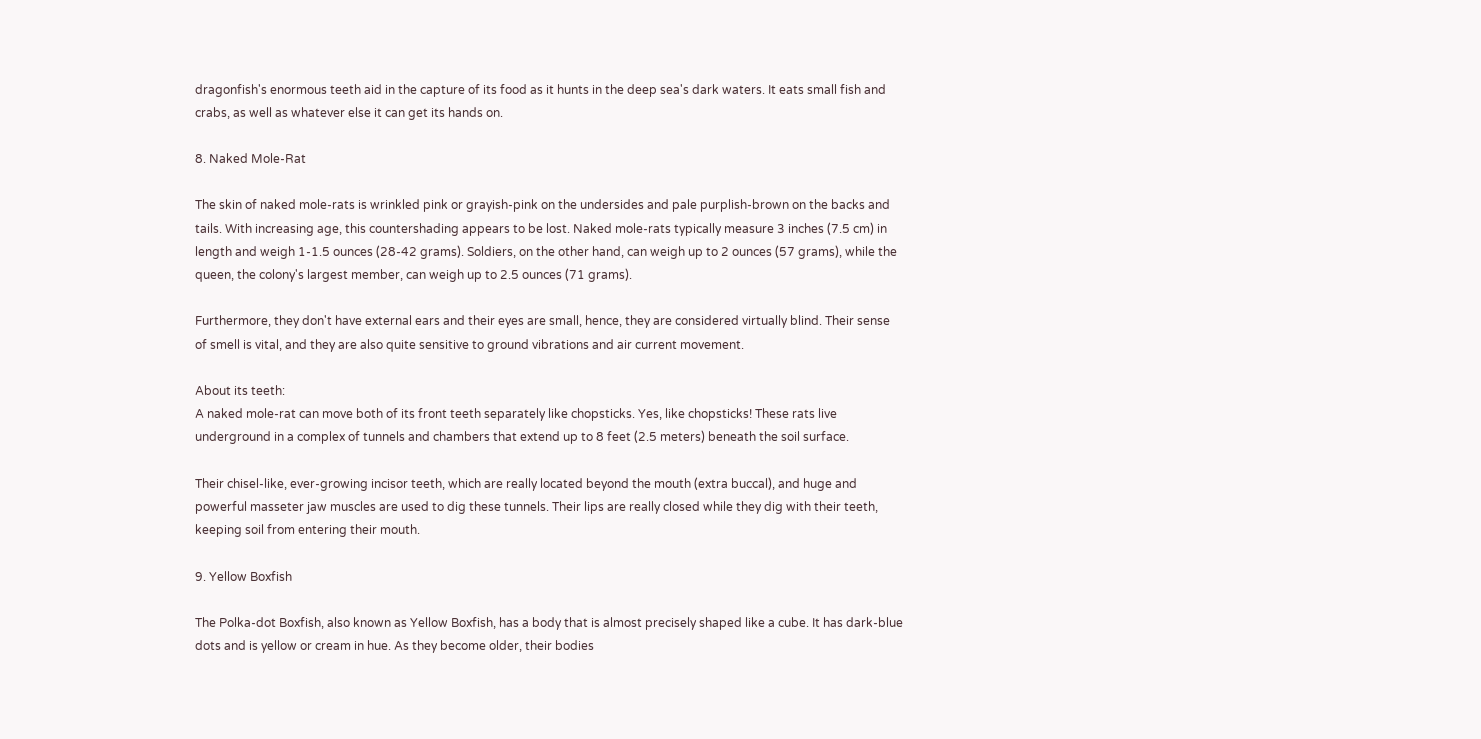dragonfish's enormous teeth aid in the capture of its food as it hunts in the deep sea's dark waters. It eats small fish and crabs, as well as whatever else it can get its hands on.

8. Naked Mole-Rat

The skin of naked mole-rats is wrinkled pink or grayish-pink on the undersides and pale purplish-brown on the backs and tails. With increasing age, this countershading appears to be lost. Naked mole-rats typically measure 3 inches (7.5 cm) in length and weigh 1-1.5 ounces (28-42 grams). Soldiers, on the other hand, can weigh up to 2 ounces (57 grams), while the queen, the colony's largest member, can weigh up to 2.5 ounces (71 grams).

Furthermore, they don't have external ears and their eyes are small, hence, they are considered virtually blind. Their sense of smell is vital, and they are also quite sensitive to ground vibrations and air current movement.

About its teeth:
A naked mole-rat can move both of its front teeth separately like chopsticks. Yes, like chopsticks! These rats live underground in a complex of tunnels and chambers that extend up to 8 feet (2.5 meters) beneath the soil surface.

Their chisel-like, ever-growing incisor teeth, which are really located beyond the mouth (extra buccal), and huge and powerful masseter jaw muscles are used to dig these tunnels. Their lips are really closed while they dig with their teeth, keeping soil from entering their mouth.

9. Yellow Boxfish

The Polka-dot Boxfish, also known as Yellow Boxfish, has a body that is almost precisely shaped like a cube. It has dark-blue dots and is yellow or cream in hue. As they become older, their bodies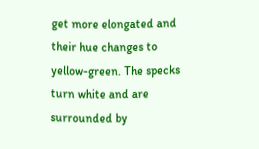get more elongated and their hue changes to yellow-green. The specks turn white and are surrounded by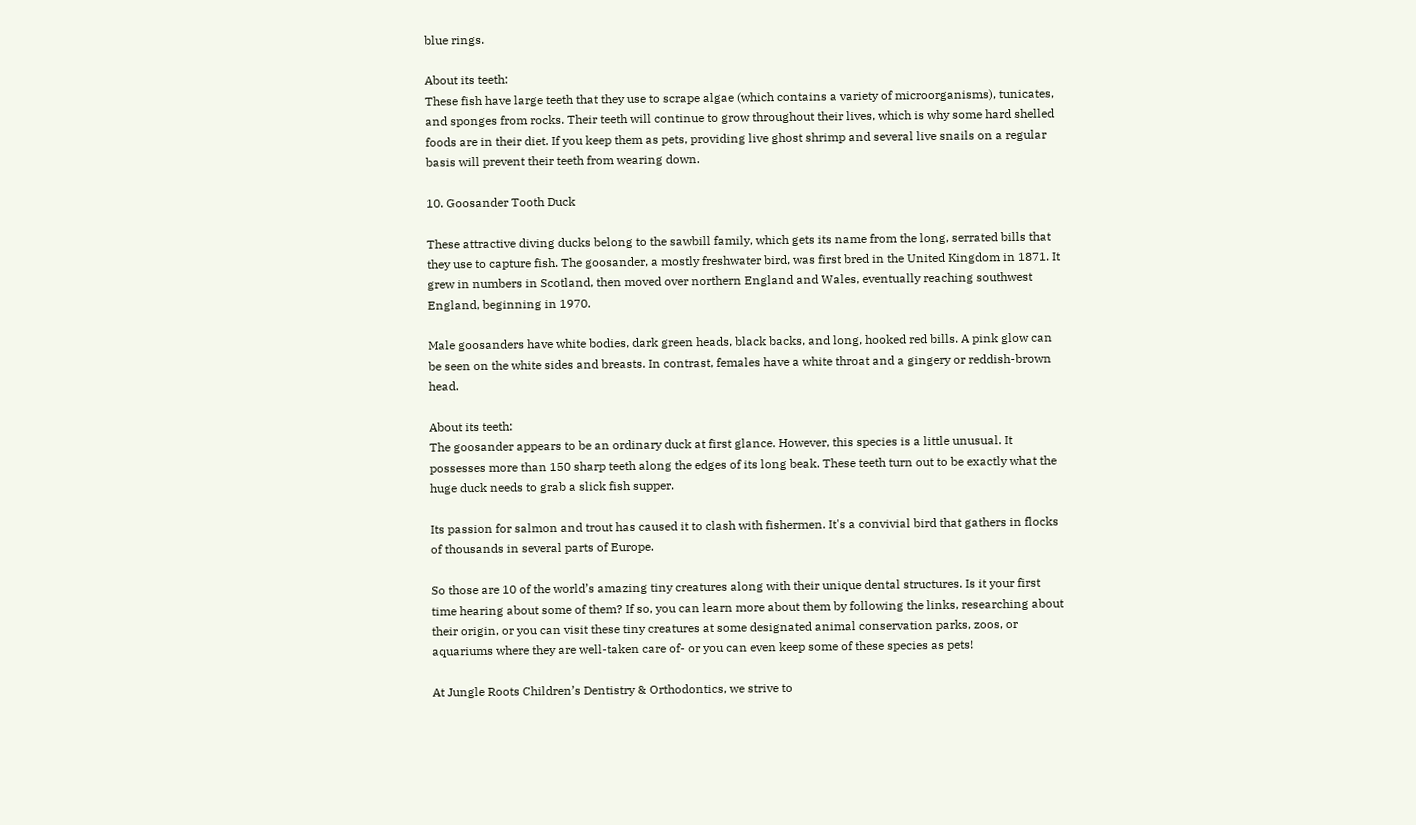blue rings.

About its teeth:
These fish have large teeth that they use to scrape algae (which contains a variety of microorganisms), tunicates, and sponges from rocks. Their teeth will continue to grow throughout their lives, which is why some hard shelled foods are in their diet. If you keep them as pets, providing live ghost shrimp and several live snails on a regular basis will prevent their teeth from wearing down.

10. Goosander Tooth Duck

These attractive diving ducks belong to the sawbill family, which gets its name from the long, serrated bills that they use to capture fish. The goosander, a mostly freshwater bird, was first bred in the United Kingdom in 1871. It grew in numbers in Scotland, then moved over northern England and Wales, eventually reaching southwest England, beginning in 1970.

Male goosanders have white bodies, dark green heads, black backs, and long, hooked red bills. A pink glow can be seen on the white sides and breasts. In contrast, females have a white throat and a gingery or reddish-brown head.

About its teeth:
The goosander appears to be an ordinary duck at first glance. However, this species is a little unusual. It possesses more than 150 sharp teeth along the edges of its long beak. These teeth turn out to be exactly what the huge duck needs to grab a slick fish supper.

Its passion for salmon and trout has caused it to clash with fishermen. It's a convivial bird that gathers in flocks of thousands in several parts of Europe.

So those are 10 of the world’s amazing tiny creatures along with their unique dental structures. Is it your first time hearing about some of them? If so, you can learn more about them by following the links, researching about their origin, or you can visit these tiny creatures at some designated animal conservation parks, zoos, or aquariums where they are well-taken care of- or you can even keep some of these species as pets!

At Jungle Roots Children’s Dentistry & Orthodontics, we strive to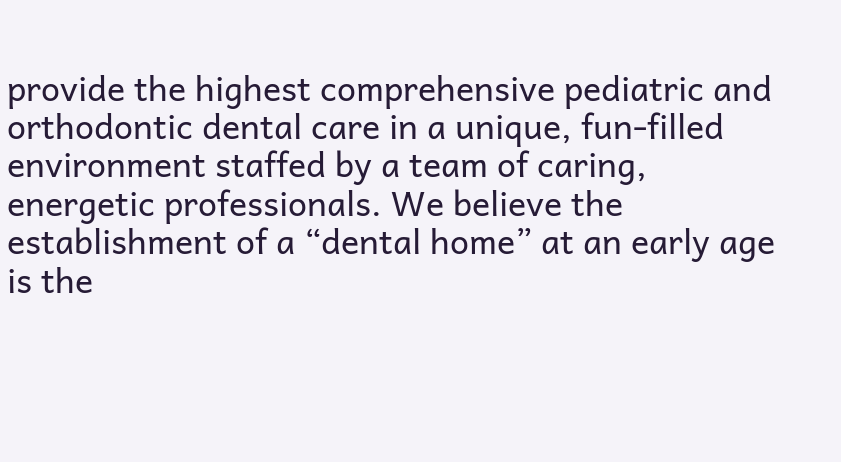provide the highest comprehensive pediatric and orthodontic dental care in a unique, fun-filled environment staffed by a team of caring, energetic professionals. We believe the establishment of a “dental home” at an early age is the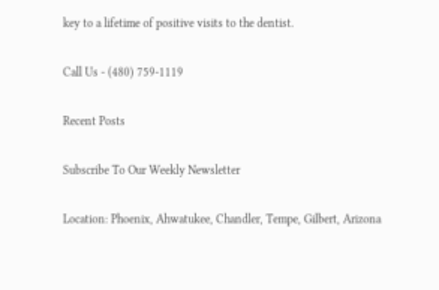key to a lifetime of positive visits to the dentist.

Call Us - (480) 759-1119

Recent Posts

Subscribe To Our Weekly Newsletter

Location: Phoenix, Ahwatukee, Chandler, Tempe, Gilbert, Arizona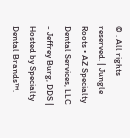© . All rights reserved. | Jungle Roots • AZ Specialty Dental Services, LLC - Jeffrey Burg, DDS | Hosted by Specialty Dental Brands™.